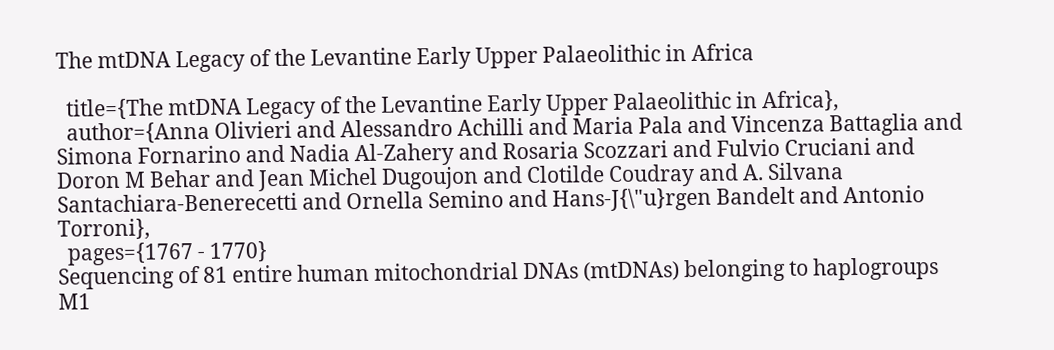The mtDNA Legacy of the Levantine Early Upper Palaeolithic in Africa

  title={The mtDNA Legacy of the Levantine Early Upper Palaeolithic in Africa},
  author={Anna Olivieri and Alessandro Achilli and Maria Pala and Vincenza Battaglia and Simona Fornarino and Nadia Al-Zahery and Rosaria Scozzari and Fulvio Cruciani and Doron M Behar and Jean Michel Dugoujon and Clotilde Coudray and A. Silvana Santachiara‐Benerecetti and Ornella Semino and Hans-J{\"u}rgen Bandelt and Antonio Torroni},
  pages={1767 - 1770}
Sequencing of 81 entire human mitochondrial DNAs (mtDNAs) belonging to haplogroups M1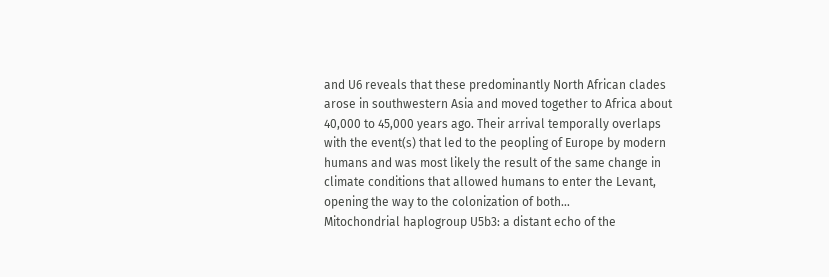and U6 reveals that these predominantly North African clades arose in southwestern Asia and moved together to Africa about 40,000 to 45,000 years ago. Their arrival temporally overlaps with the event(s) that led to the peopling of Europe by modern humans and was most likely the result of the same change in climate conditions that allowed humans to enter the Levant, opening the way to the colonization of both…
Mitochondrial haplogroup U5b3: a distant echo of the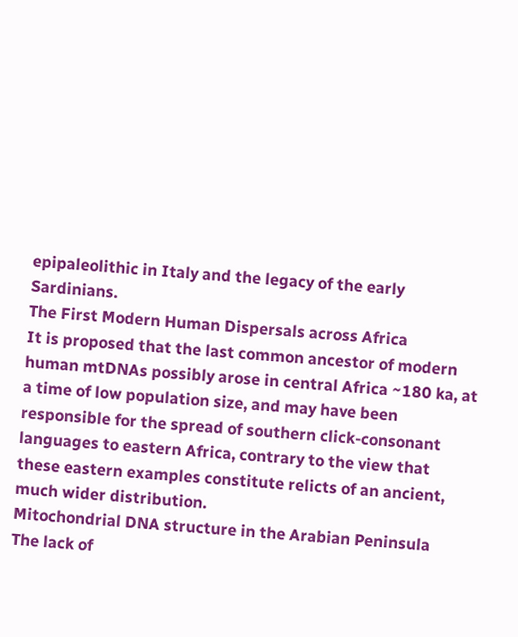epipaleolithic in Italy and the legacy of the early Sardinians.
The First Modern Human Dispersals across Africa
It is proposed that the last common ancestor of modern human mtDNAs possibly arose in central Africa ~180 ka, at a time of low population size, and may have been responsible for the spread of southern click-consonant languages to eastern Africa, contrary to the view that these eastern examples constitute relicts of an ancient, much wider distribution.
Mitochondrial DNA structure in the Arabian Peninsula
The lack of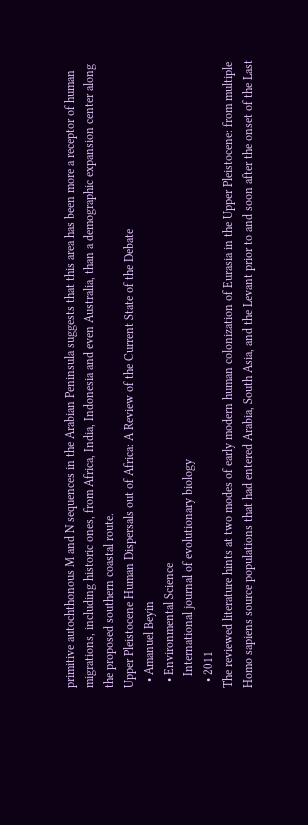primitive autochthonous M and N sequences in the Arabian Peninsula suggests that this area has been more a receptor of human migrations, including historic ones, from Africa, India, Indonesia and even Australia, than a demographic expansion center along the proposed southern coastal route.
Upper Pleistocene Human Dispersals out of Africa: A Review of the Current State of the Debate
  • Amanuel Beyin
  • Environmental Science
    International journal of evolutionary biology
  • 2011
The reviewed literature hints at two modes of early modern human colonization of Eurasia in the Upper Pleistocene: from multiple Homo sapiens source populations that had entered Arabia, South Asia, and the Levant prior to and soon after the onset of the Last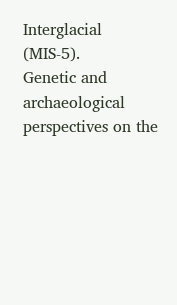Interglacial (MIS-5).
Genetic and archaeological perspectives on the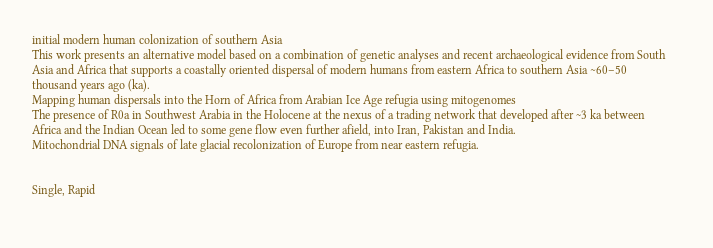initial modern human colonization of southern Asia
This work presents an alternative model based on a combination of genetic analyses and recent archaeological evidence from South Asia and Africa that supports a coastally oriented dispersal of modern humans from eastern Africa to southern Asia ∼60–50 thousand years ago (ka).
Mapping human dispersals into the Horn of Africa from Arabian Ice Age refugia using mitogenomes
The presence of R0a in Southwest Arabia in the Holocene at the nexus of a trading network that developed after ~3 ka between Africa and the Indian Ocean led to some gene flow even further afield, into Iran, Pakistan and India.
Mitochondrial DNA signals of late glacial recolonization of Europe from near eastern refugia.


Single, Rapid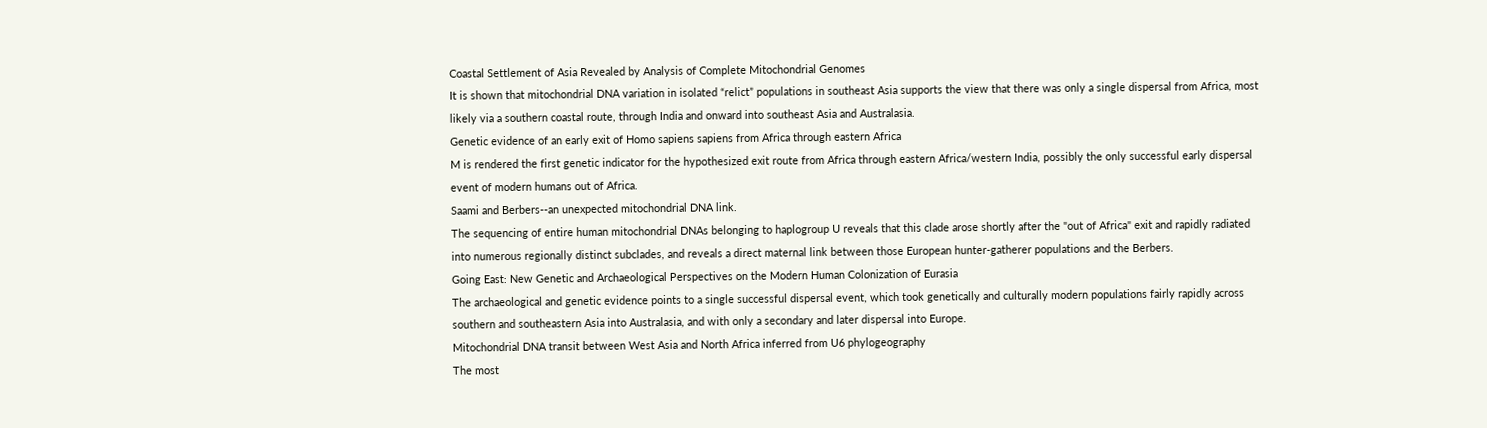Coastal Settlement of Asia Revealed by Analysis of Complete Mitochondrial Genomes
It is shown that mitochondrial DNA variation in isolated “relict” populations in southeast Asia supports the view that there was only a single dispersal from Africa, most likely via a southern coastal route, through India and onward into southeast Asia and Australasia.
Genetic evidence of an early exit of Homo sapiens sapiens from Africa through eastern Africa
M is rendered the first genetic indicator for the hypothesized exit route from Africa through eastern Africa/western India, possibly the only successful early dispersal event of modern humans out of Africa.
Saami and Berbers--an unexpected mitochondrial DNA link.
The sequencing of entire human mitochondrial DNAs belonging to haplogroup U reveals that this clade arose shortly after the "out of Africa" exit and rapidly radiated into numerous regionally distinct subclades, and reveals a direct maternal link between those European hunter-gatherer populations and the Berbers.
Going East: New Genetic and Archaeological Perspectives on the Modern Human Colonization of Eurasia
The archaeological and genetic evidence points to a single successful dispersal event, which took genetically and culturally modern populations fairly rapidly across southern and southeastern Asia into Australasia, and with only a secondary and later dispersal into Europe.
Mitochondrial DNA transit between West Asia and North Africa inferred from U6 phylogeography
The most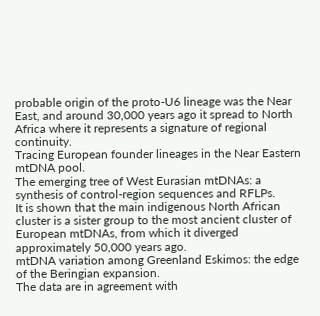probable origin of the proto-U6 lineage was the Near East, and around 30,000 years ago it spread to North Africa where it represents a signature of regional continuity.
Tracing European founder lineages in the Near Eastern mtDNA pool.
The emerging tree of West Eurasian mtDNAs: a synthesis of control-region sequences and RFLPs.
It is shown that the main indigenous North African cluster is a sister group to the most ancient cluster of European mtDNAs, from which it diverged approximately 50,000 years ago.
mtDNA variation among Greenland Eskimos: the edge of the Beringian expansion.
The data are in agreement with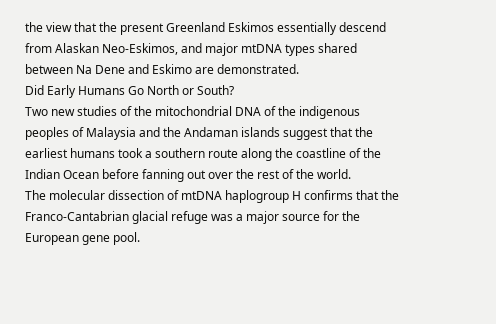the view that the present Greenland Eskimos essentially descend from Alaskan Neo-Eskimos, and major mtDNA types shared between Na Dene and Eskimo are demonstrated.
Did Early Humans Go North or South?
Two new studies of the mitochondrial DNA of the indigenous peoples of Malaysia and the Andaman islands suggest that the earliest humans took a southern route along the coastline of the Indian Ocean before fanning out over the rest of the world.
The molecular dissection of mtDNA haplogroup H confirms that the Franco-Cantabrian glacial refuge was a major source for the European gene pool.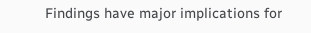Findings have major implications for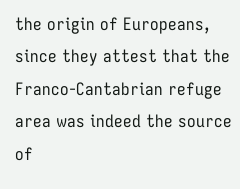the origin of Europeans, since they attest that the Franco-Cantabrian refuge area was indeed the source of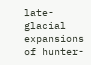late-glacial expansions of hunter-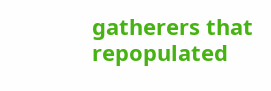gatherers that repopulated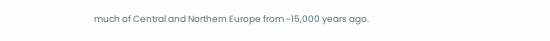much of Central and Northern Europe from ~15,000 years ago.